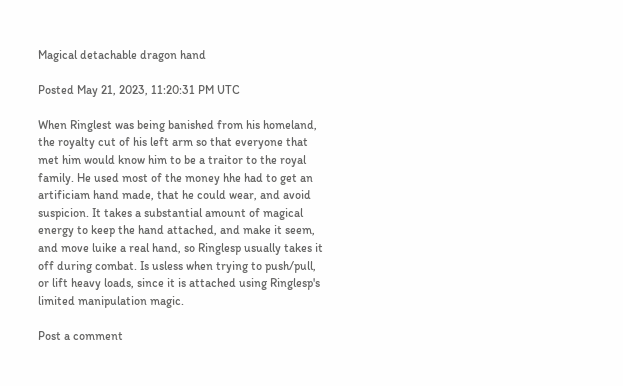Magical detachable dragon hand

Posted May 21, 2023, 11:20:31 PM UTC

When Ringlest was being banished from his homeland, the royalty cut of his left arm so that everyone that met him would know him to be a traitor to the royal family. He used most of the money hhe had to get an artificiam hand made, that he could wear, and avoid suspicion. It takes a substantial amount of magical energy to keep the hand attached, and make it seem, and move luike a real hand, so Ringlesp usually takes it off during combat. Is usless when trying to push/pull, or lift heavy loads, since it is attached using Ringlesp's limited manipulation magic.

Post a comment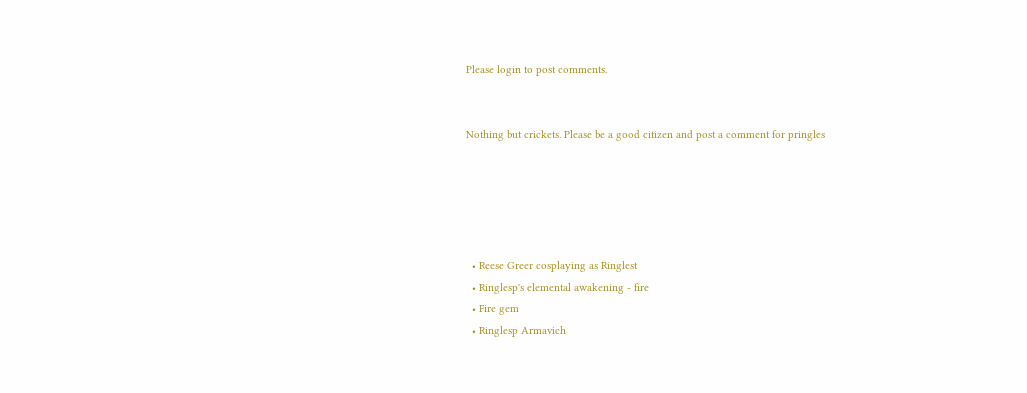Please login to post comments.


Nothing but crickets. Please be a good citizen and post a comment for pringles





  • Reese Greer cosplaying as Ringlest
  • Ringlesp's elemental awakening - fire
  • Fire gem
  • Ringlesp Armavich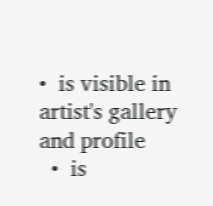•  is visible in artist's gallery and profile
  •  is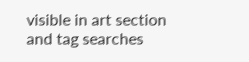visible in art section and tag searches